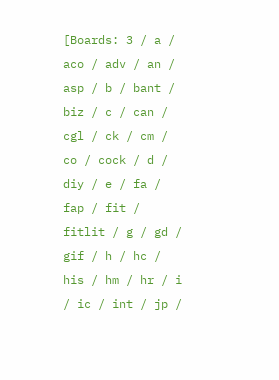[Boards: 3 / a / aco / adv / an / asp / b / bant / biz / c / can / cgl / ck / cm / co / cock / d / diy / e / fa / fap / fit / fitlit / g / gd / gif / h / hc / his / hm / hr / i / ic / int / jp /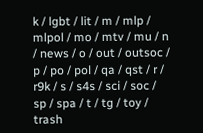k / lgbt / lit / m / mlp / mlpol / mo / mtv / mu / n / news / o / out / outsoc / p / po / pol / qa / qst / r / r9k / s / s4s / sci / soc / sp / spa / t / tg / toy / trash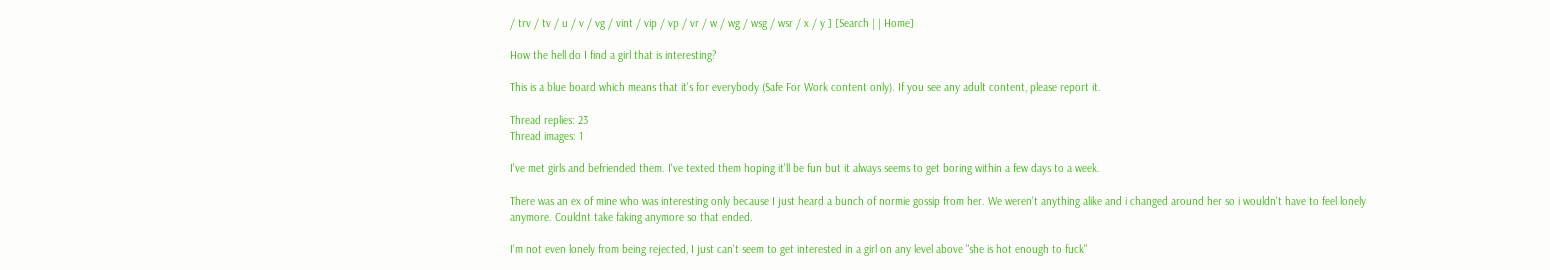/ trv / tv / u / v / vg / vint / vip / vp / vr / w / wg / wsg / wsr / x / y ] [Search | | Home]

How the hell do I find a girl that is interesting?

This is a blue board which means that it's for everybody (Safe For Work content only). If you see any adult content, please report it.

Thread replies: 23
Thread images: 1

I've met girls and befriended them. I've texted them hoping it'll be fun but it always seems to get boring within a few days to a week.

There was an ex of mine who was interesting only because I just heard a bunch of normie gossip from her. We weren't anything alike and i changed around her so i wouldn't have to feel lonely anymore. Couldnt take faking anymore so that ended.

I'm not even lonely from being rejected, I just can't seem to get interested in a girl on any level above "she is hot enough to fuck"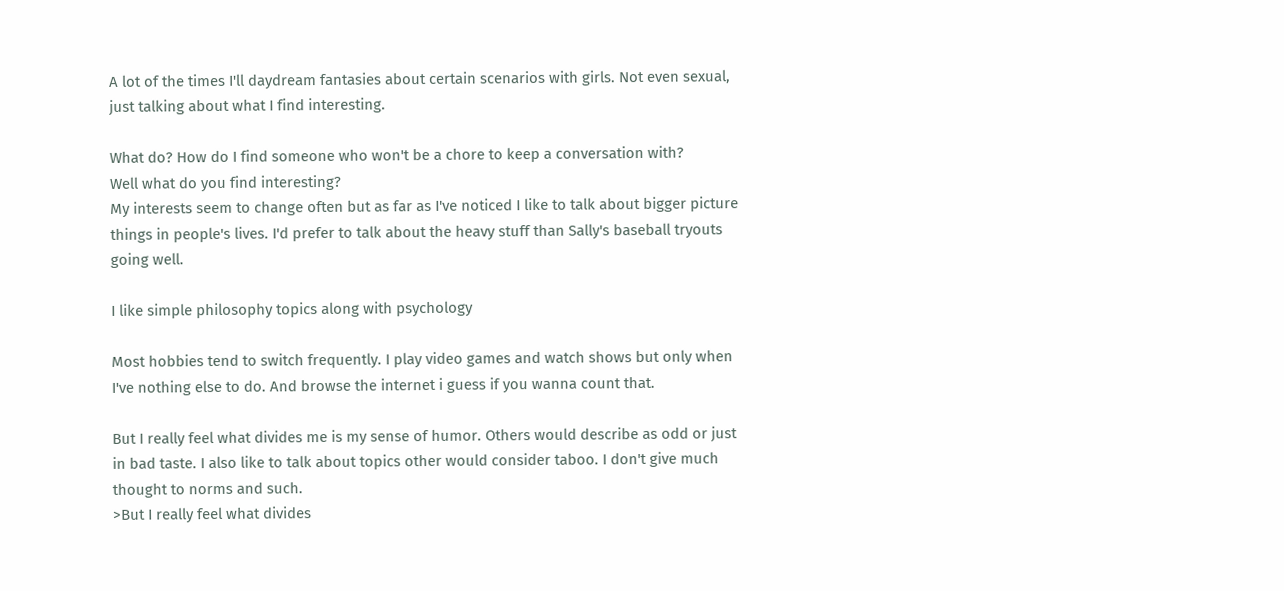A lot of the times I'll daydream fantasies about certain scenarios with girls. Not even sexual, just talking about what I find interesting.

What do? How do I find someone who won't be a chore to keep a conversation with?
Well what do you find interesting?
My interests seem to change often but as far as I've noticed I like to talk about bigger picture things in people's lives. I'd prefer to talk about the heavy stuff than Sally's baseball tryouts going well.

I like simple philosophy topics along with psychology

Most hobbies tend to switch frequently. I play video games and watch shows but only when I've nothing else to do. And browse the internet i guess if you wanna count that.

But I really feel what divides me is my sense of humor. Others would describe as odd or just in bad taste. I also like to talk about topics other would consider taboo. I don't give much thought to norms and such.
>But I really feel what divides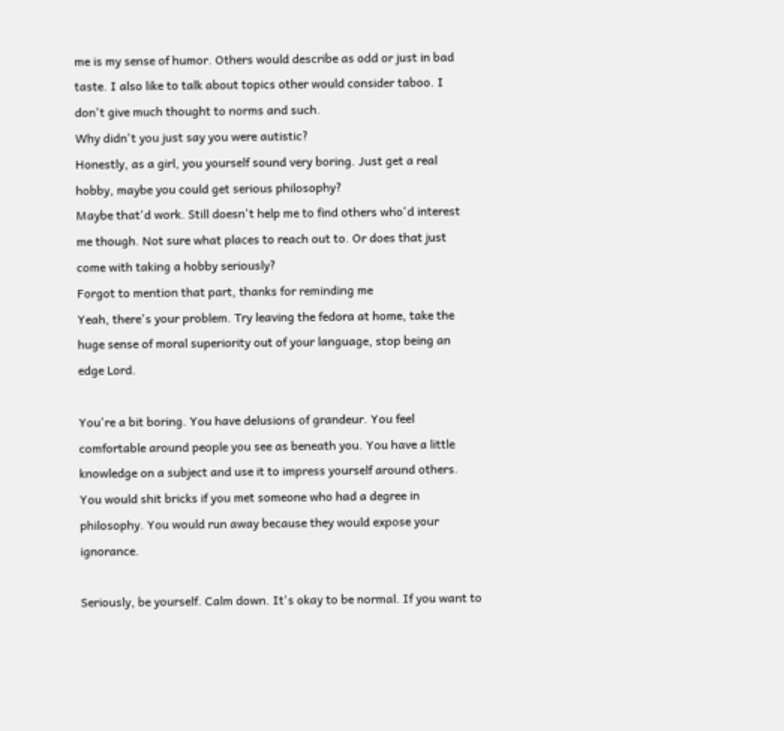me is my sense of humor. Others would describe as odd or just in bad taste. I also like to talk about topics other would consider taboo. I don't give much thought to norms and such.
Why didn't you just say you were autistic?
Honestly, as a girl, you yourself sound very boring. Just get a real hobby, maybe you could get serious philosophy?
Maybe that'd work. Still doesn't help me to find others who'd interest me though. Not sure what places to reach out to. Or does that just come with taking a hobby seriously?
Forgot to mention that part, thanks for reminding me
Yeah, there's your problem. Try leaving the fedora at home, take the huge sense of moral superiority out of your language, stop being an edge Lord.

You're a bit boring. You have delusions of grandeur. You feel comfortable around people you see as beneath you. You have a little knowledge on a subject and use it to impress yourself around others. You would shit bricks if you met someone who had a degree in philosophy. You would run away because they would expose your ignorance.

Seriously, be yourself. Calm down. It's okay to be normal. If you want to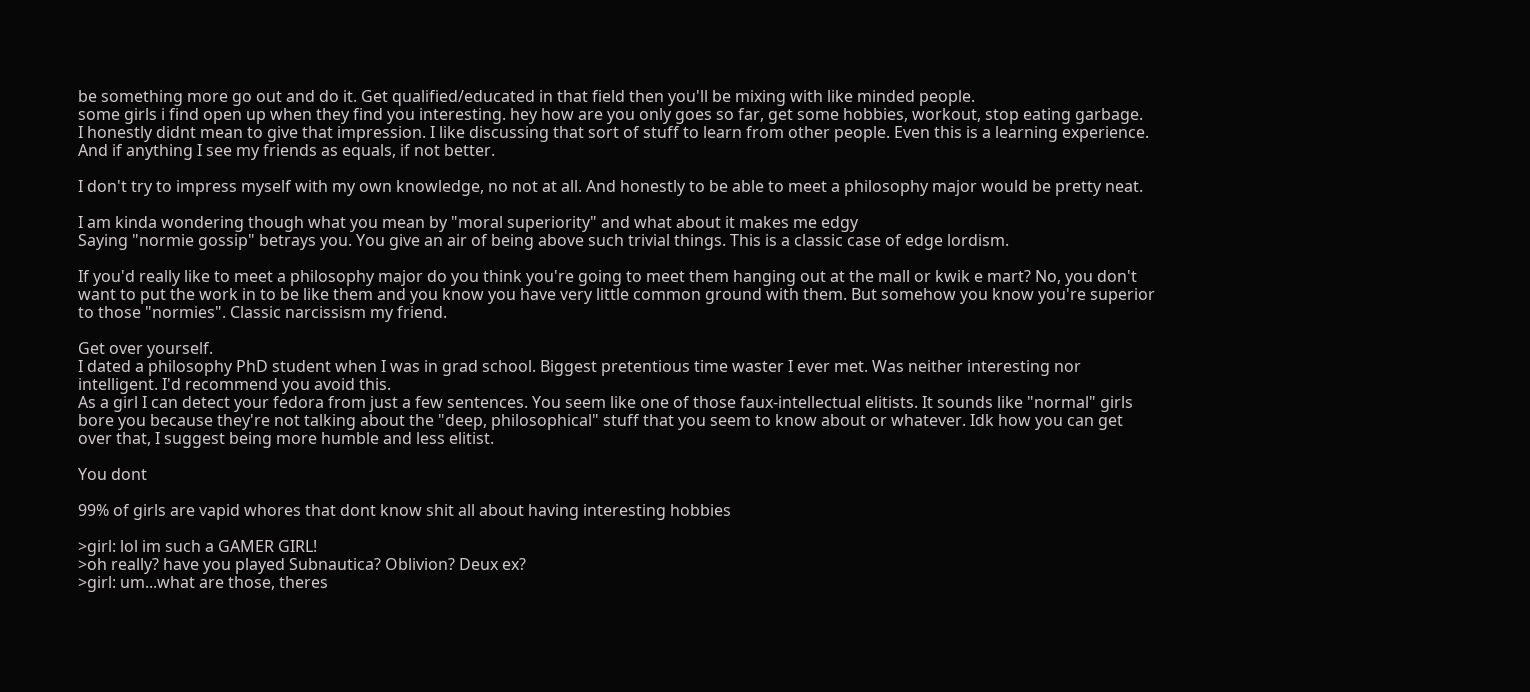be something more go out and do it. Get qualified/educated in that field then you'll be mixing with like minded people.
some girls i find open up when they find you interesting. hey how are you only goes so far, get some hobbies, workout, stop eating garbage.
I honestly didnt mean to give that impression. I like discussing that sort of stuff to learn from other people. Even this is a learning experience. And if anything I see my friends as equals, if not better.

I don't try to impress myself with my own knowledge, no not at all. And honestly to be able to meet a philosophy major would be pretty neat.

I am kinda wondering though what you mean by "moral superiority" and what about it makes me edgy
Saying "normie gossip" betrays you. You give an air of being above such trivial things. This is a classic case of edge lordism.

If you'd really like to meet a philosophy major do you think you're going to meet them hanging out at the mall or kwik e mart? No, you don't want to put the work in to be like them and you know you have very little common ground with them. But somehow you know you're superior to those "normies". Classic narcissism my friend.

Get over yourself.
I dated a philosophy PhD student when I was in grad school. Biggest pretentious time waster I ever met. Was neither interesting nor intelligent. I'd recommend you avoid this.
As a girl I can detect your fedora from just a few sentences. You seem like one of those faux-intellectual elitists. It sounds like "normal" girls bore you because they're not talking about the "deep, philosophical" stuff that you seem to know about or whatever. Idk how you can get over that, I suggest being more humble and less elitist.

You dont

99% of girls are vapid whores that dont know shit all about having interesting hobbies

>girl: lol im such a GAMER GIRL!
>oh really? have you played Subnautica? Oblivion? Deux ex?
>girl: um...what are those, theres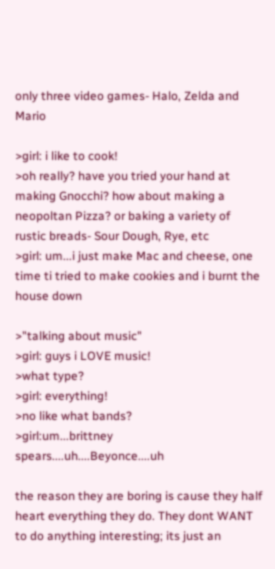only three video games- Halo, Zelda and Mario

>girl: i like to cook!
>oh really? have you tried your hand at making Gnocchi? how about making a neopoltan Pizza? or baking a variety of rustic breads- Sour Dough, Rye, etc
>girl: um...i just make Mac and cheese, one time ti tried to make cookies and i burnt the house down

>"talking about music"
>girl: guys i LOVE music!
>what type?
>girl: everything!
>no like what bands?
>girl:um...brittney spears....uh....Beyonce....uh

the reason they are boring is cause they half heart everything they do. They dont WANT to do anything interesting; its just an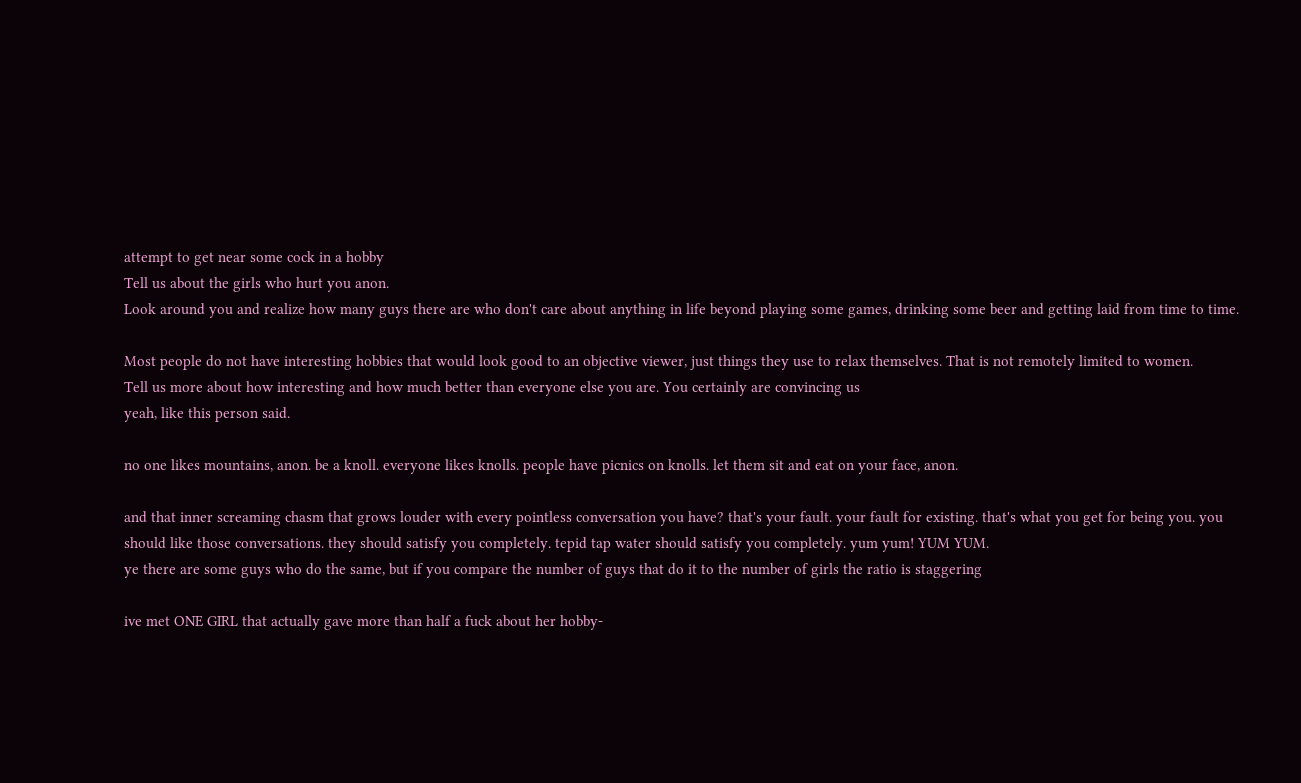attempt to get near some cock in a hobby
Tell us about the girls who hurt you anon.
Look around you and realize how many guys there are who don't care about anything in life beyond playing some games, drinking some beer and getting laid from time to time.

Most people do not have interesting hobbies that would look good to an objective viewer, just things they use to relax themselves. That is not remotely limited to women.
Tell us more about how interesting and how much better than everyone else you are. You certainly are convincing us
yeah, like this person said.

no one likes mountains, anon. be a knoll. everyone likes knolls. people have picnics on knolls. let them sit and eat on your face, anon.

and that inner screaming chasm that grows louder with every pointless conversation you have? that's your fault. your fault for existing. that's what you get for being you. you should like those conversations. they should satisfy you completely. tepid tap water should satisfy you completely. yum yum! YUM YUM.
ye there are some guys who do the same, but if you compare the number of guys that do it to the number of girls the ratio is staggering

ive met ONE GIRL that actually gave more than half a fuck about her hobby-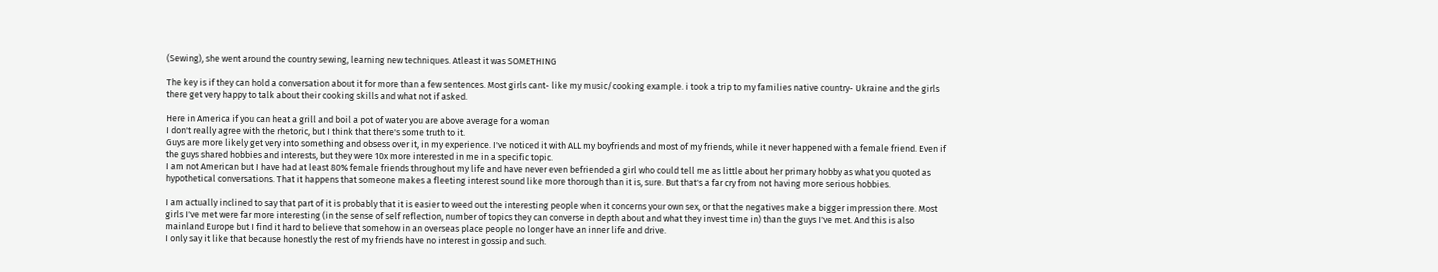(Sewing), she went around the country sewing, learning new techniques. Atleast it was SOMETHING

The key is if they can hold a conversation about it for more than a few sentences. Most girls cant- like my music/cooking example. i took a trip to my families native country- Ukraine and the girls there get very happy to talk about their cooking skills and what not if asked.

Here in America if you can heat a grill and boil a pot of water you are above average for a woman
I don't really agree with the rhetoric, but I think that there's some truth to it.
Guys are more likely get very into something and obsess over it, in my experience. I've noticed it with ALL my boyfriends and most of my friends, while it never happened with a female friend. Even if the guys shared hobbies and interests, but they were 10x more interested in me in a specific topic.
I am not American but I have had at least 80% female friends throughout my life and have never even befriended a girl who could tell me as little about her primary hobby as what you quoted as hypothetical conversations. That it happens that someone makes a fleeting interest sound like more thorough than it is, sure. But that's a far cry from not having more serious hobbies.

I am actually inclined to say that part of it is probably that it is easier to weed out the interesting people when it concerns your own sex, or that the negatives make a bigger impression there. Most girls I've met were far more interesting (in the sense of self reflection, number of topics they can converse in depth about and what they invest time in) than the guys I've met. And this is also mainland Europe but I find it hard to believe that somehow in an overseas place people no longer have an inner life and drive.
I only say it like that because honestly the rest of my friends have no interest in gossip and such.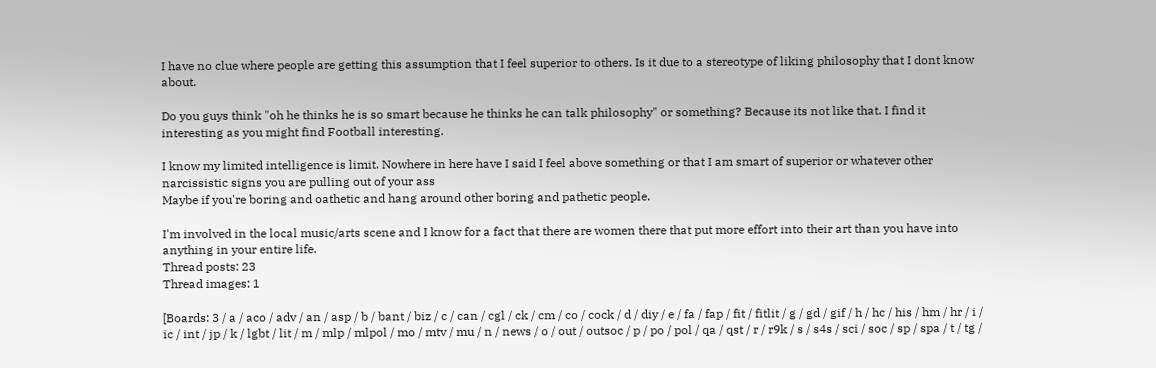I have no clue where people are getting this assumption that I feel superior to others. Is it due to a stereotype of liking philosophy that I dont know about.

Do you guys think "oh he thinks he is so smart because he thinks he can talk philosophy" or something? Because its not like that. I find it interesting as you might find Football interesting.

I know my limited intelligence is limit. Nowhere in here have I said I feel above something or that I am smart of superior or whatever other narcissistic signs you are pulling out of your ass
Maybe if you're boring and oathetic and hang around other boring and pathetic people.

I'm involved in the local music/arts scene and I know for a fact that there are women there that put more effort into their art than you have into anything in your entire life.
Thread posts: 23
Thread images: 1

[Boards: 3 / a / aco / adv / an / asp / b / bant / biz / c / can / cgl / ck / cm / co / cock / d / diy / e / fa / fap / fit / fitlit / g / gd / gif / h / hc / his / hm / hr / i / ic / int / jp / k / lgbt / lit / m / mlp / mlpol / mo / mtv / mu / n / news / o / out / outsoc / p / po / pol / qa / qst / r / r9k / s / s4s / sci / soc / sp / spa / t / tg /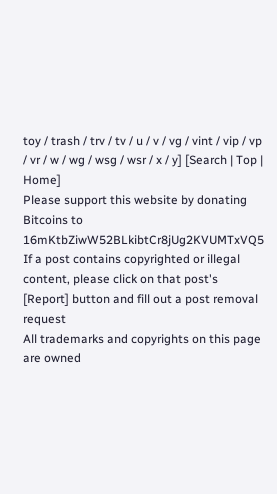toy / trash / trv / tv / u / v / vg / vint / vip / vp / vr / w / wg / wsg / wsr / x / y] [Search | Top | Home]
Please support this website by donating Bitcoins to 16mKtbZiwW52BLkibtCr8jUg2KVUMTxVQ5
If a post contains copyrighted or illegal content, please click on that post's [Report] button and fill out a post removal request
All trademarks and copyrights on this page are owned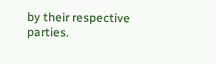by their respective parties.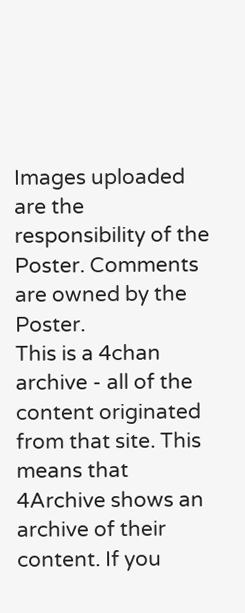Images uploaded are the responsibility of the Poster. Comments are owned by the Poster.
This is a 4chan archive - all of the content originated from that site. This means that 4Archive shows an archive of their content. If you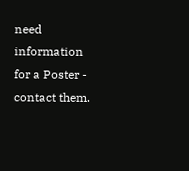need information for a Poster - contact them.